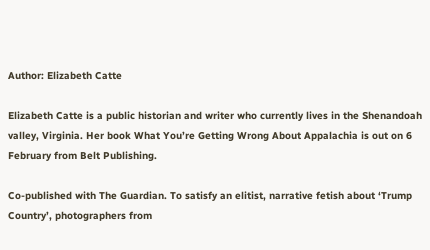Author: Elizabeth Catte

Elizabeth Catte is a public historian and writer who currently lives in the Shenandoah valley, Virginia. Her book What You’re Getting Wrong About Appalachia is out on 6 February from Belt Publishing.

Co-published with The Guardian. To satisfy an elitist, narrative fetish about ‘Trump Country’, photographers from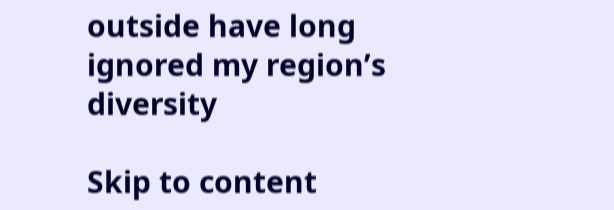outside have long ignored my region’s diversity

Skip to content